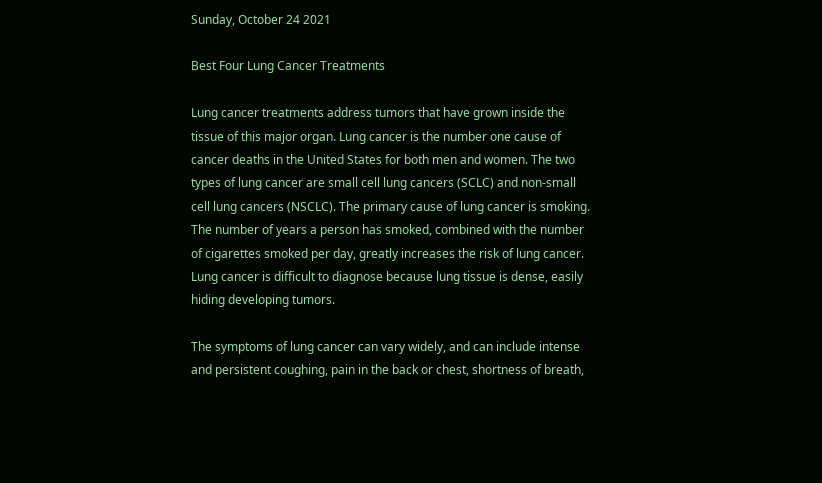Sunday, October 24 2021

Best Four Lung Cancer Treatments

Lung cancer treatments address tumors that have grown inside the tissue of this major organ. Lung cancer is the number one cause of cancer deaths in the United States for both men and women. The two types of lung cancer are small cell lung cancers (SCLC) and non-small cell lung cancers (NSCLC). The primary cause of lung cancer is smoking. The number of years a person has smoked, combined with the number of cigarettes smoked per day, greatly increases the risk of lung cancer. Lung cancer is difficult to diagnose because lung tissue is dense, easily hiding developing tumors.

The symptoms of lung cancer can vary widely, and can include intense and persistent coughing, pain in the back or chest, shortness of breath,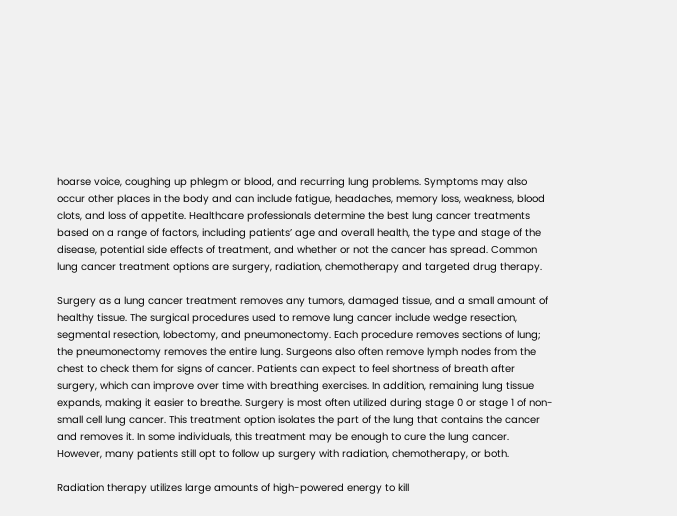hoarse voice, coughing up phlegm or blood, and recurring lung problems. Symptoms may also occur other places in the body and can include fatigue, headaches, memory loss, weakness, blood clots, and loss of appetite. Healthcare professionals determine the best lung cancer treatments based on a range of factors, including patients’ age and overall health, the type and stage of the disease, potential side effects of treatment, and whether or not the cancer has spread. Common lung cancer treatment options are surgery, radiation, chemotherapy and targeted drug therapy.

Surgery as a lung cancer treatment removes any tumors, damaged tissue, and a small amount of healthy tissue. The surgical procedures used to remove lung cancer include wedge resection, segmental resection, lobectomy, and pneumonectomy. Each procedure removes sections of lung; the pneumonectomy removes the entire lung. Surgeons also often remove lymph nodes from the chest to check them for signs of cancer. Patients can expect to feel shortness of breath after surgery, which can improve over time with breathing exercises. In addition, remaining lung tissue expands, making it easier to breathe. Surgery is most often utilized during stage 0 or stage 1 of non-small cell lung cancer. This treatment option isolates the part of the lung that contains the cancer and removes it. In some individuals, this treatment may be enough to cure the lung cancer. However, many patients still opt to follow up surgery with radiation, chemotherapy, or both.

Radiation therapy utilizes large amounts of high-powered energy to kill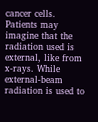cancer cells. Patients may imagine that the radiation used is external, like from x-rays. While external-beam radiation is used to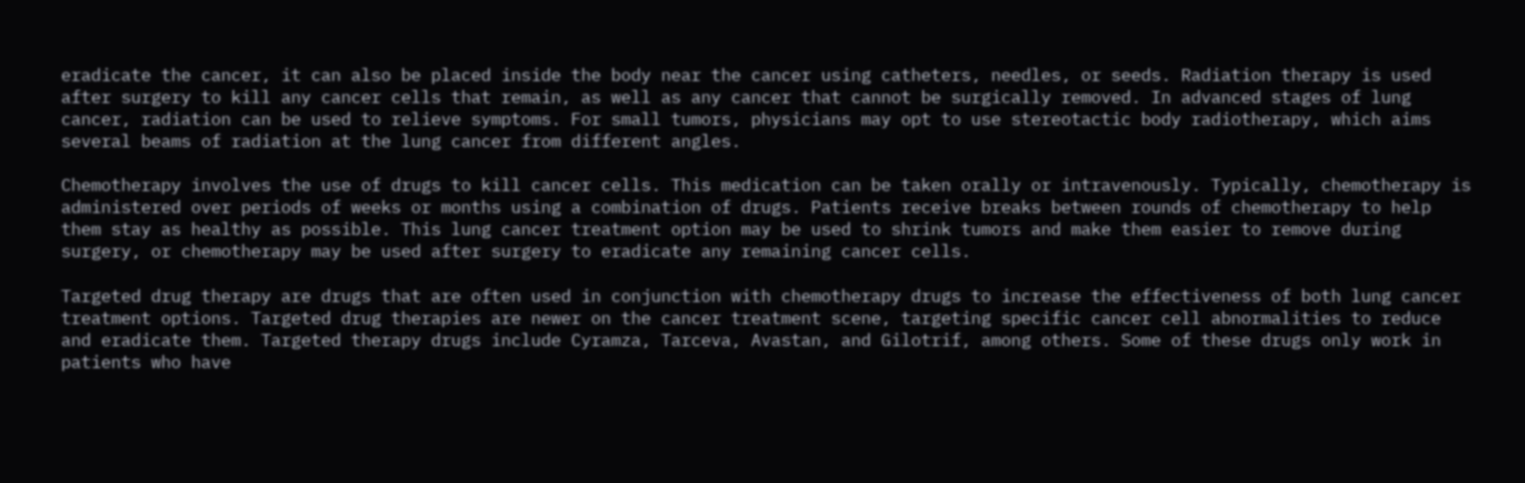eradicate the cancer, it can also be placed inside the body near the cancer using catheters, needles, or seeds. Radiation therapy is used after surgery to kill any cancer cells that remain, as well as any cancer that cannot be surgically removed. In advanced stages of lung cancer, radiation can be used to relieve symptoms. For small tumors, physicians may opt to use stereotactic body radiotherapy, which aims several beams of radiation at the lung cancer from different angles.

Chemotherapy involves the use of drugs to kill cancer cells. This medication can be taken orally or intravenously. Typically, chemotherapy is administered over periods of weeks or months using a combination of drugs. Patients receive breaks between rounds of chemotherapy to help them stay as healthy as possible. This lung cancer treatment option may be used to shrink tumors and make them easier to remove during surgery, or chemotherapy may be used after surgery to eradicate any remaining cancer cells.

Targeted drug therapy are drugs that are often used in conjunction with chemotherapy drugs to increase the effectiveness of both lung cancer treatment options. Targeted drug therapies are newer on the cancer treatment scene, targeting specific cancer cell abnormalities to reduce and eradicate them. Targeted therapy drugs include Cyramza, Tarceva, Avastan, and Gilotrif, among others. Some of these drugs only work in patients who have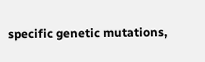specific genetic mutations,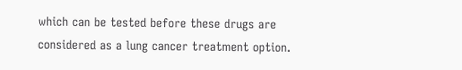which can be tested before these drugs are considered as a lung cancer treatment option.